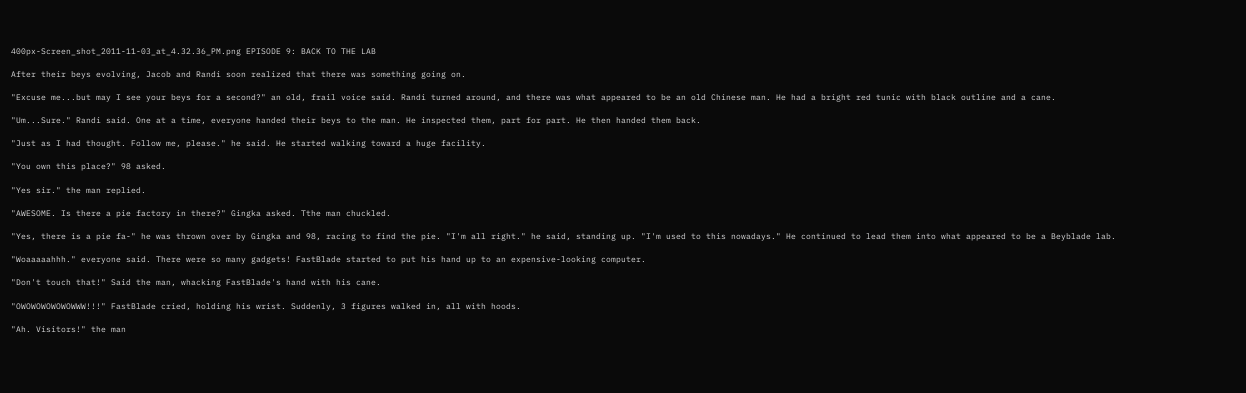400px-Screen_shot_2011-11-03_at_4.32.36_PM.png EPISODE 9: BACK TO THE LAB

After their beys evolving, Jacob and Randi soon realized that there was something going on.

"Excuse me...but may I see your beys for a second?" an old, frail voice said. Randi turned around, and there was what appeared to be an old Chinese man. He had a bright red tunic with black outline and a cane.

"Um...Sure." Randi said. One at a time, everyone handed their beys to the man. He inspected them, part for part. He then handed them back.

"Just as I had thought. Follow me, please." he said. He started walking toward a huge facility.

"You own this place?" 98 asked.

"Yes sir." the man replied.

"AWESOME. Is there a pie factory in there?" Gingka asked. Tthe man chuckled.

"Yes, there is a pie fa-" he was thrown over by Gingka and 98, racing to find the pie. "I'm all right." he said, standing up. "I'm used to this nowadays." He continued to lead them into what appeared to be a Beyblade lab.

"Woaaaaahhh." everyone said. There were so many gadgets! FastBlade started to put his hand up to an expensive-looking computer.

"Don't touch that!" Said the man, whacking FastBlade's hand with his cane.

"OWOWOWOWOWOWWW!!!" FastBlade cried, holding his wrist. Suddenly, 3 figures walked in, all with hoods.

"Ah. Visitors!" the man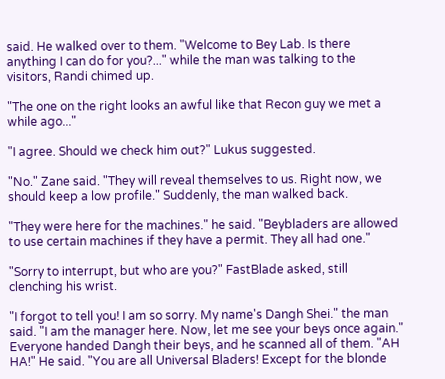said. He walked over to them. "Welcome to Bey Lab. Is there anything I can do for you?..." while the man was talking to the visitors, Randi chimed up.

"The one on the right looks an awful like that Recon guy we met a while ago..."

"I agree. Should we check him out?" Lukus suggested.

"No." Zane said. "They will reveal themselves to us. Right now, we should keep a low profile." Suddenly, the man walked back.

"They were here for the machines." he said. "Beybladers are allowed to use certain machines if they have a permit. They all had one."

"Sorry to interrupt, but who are you?" FastBlade asked, still clenching his wrist.

"I forgot to tell you! I am so sorry. My name's Dangh Shei." the man said. "I am the manager here. Now, let me see your beys once again." Everyone handed Dangh their beys, and he scanned all of them. "AH HA!" He said. "You are all Universal Bladers! Except for the blonde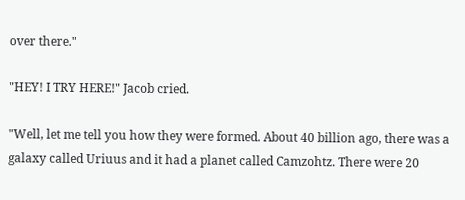over there."

"HEY! I TRY HERE!" Jacob cried.

"Well, let me tell you how they were formed. About 40 billion ago, there was a galaxy called Uriuus and it had a planet called Camzohtz. There were 20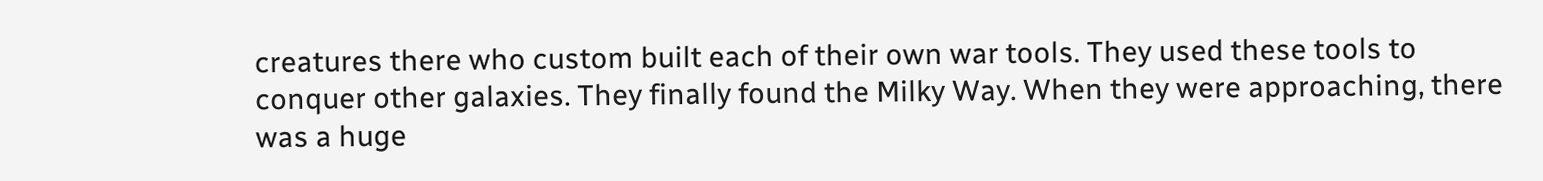creatures there who custom built each of their own war tools. They used these tools to conquer other galaxies. They finally found the Milky Way. When they were approaching, there was a huge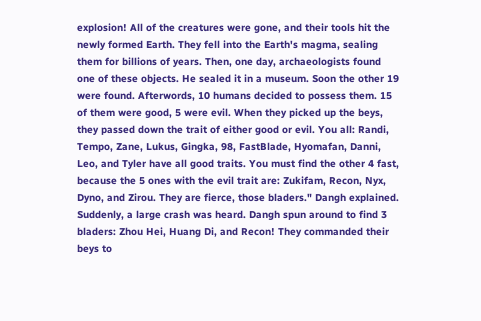explosion! All of the creatures were gone, and their tools hit the newly formed Earth. They fell into the Earth's magma, sealing them for billions of years. Then, one day, archaeologists found one of these objects. He sealed it in a museum. Soon the other 19 were found. Afterwords, 10 humans decided to possess them. 15 of them were good, 5 were evil. When they picked up the beys, they passed down the trait of either good or evil. You all: Randi, Tempo, Zane, Lukus, Gingka, 98, FastBlade, Hyomafan, Danni, Leo, and Tyler have all good traits. You must find the other 4 fast, because the 5 ones with the evil trait are: Zukifam, Recon, Nyx, Dyno, and Zirou. They are fierce, those bladers." Dangh explained. Suddenly, a large crash was heard. Dangh spun around to find 3 bladers: Zhou Hei, Huang Di, and Recon! They commanded their beys to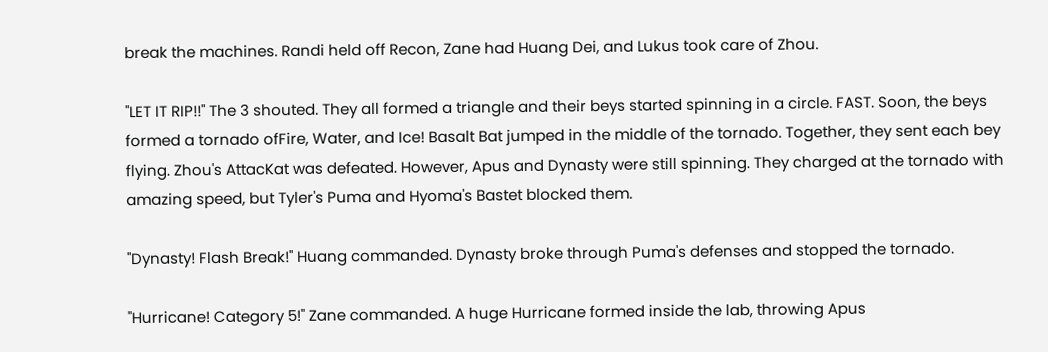break the machines. Randi held off Recon, Zane had Huang Dei, and Lukus took care of Zhou.

"LET IT RIP!!" The 3 shouted. They all formed a triangle and their beys started spinning in a circle. FAST. Soon, the beys formed a tornado ofFire, Water, and Ice! Basalt Bat jumped in the middle of the tornado. Together, they sent each bey flying. Zhou's AttacKat was defeated. However, Apus and Dynasty were still spinning. They charged at the tornado with amazing speed, but Tyler's Puma and Hyoma's Bastet blocked them.

"Dynasty! Flash Break!" Huang commanded. Dynasty broke through Puma's defenses and stopped the tornado.

"Hurricane! Category 5!" Zane commanded. A huge Hurricane formed inside the lab, throwing Apus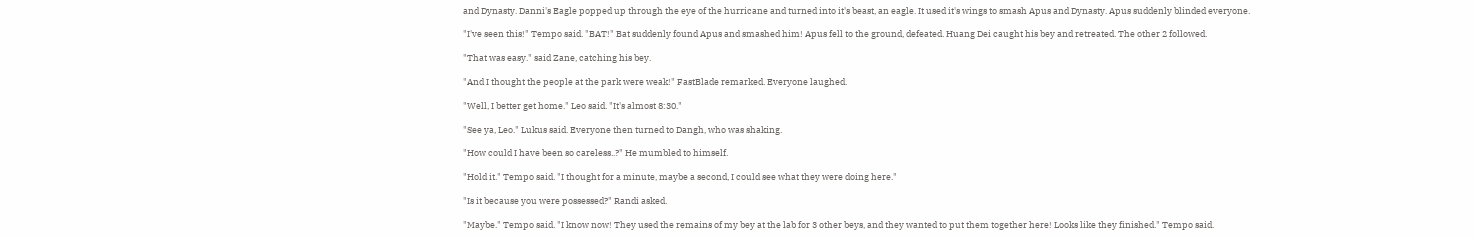and Dynasty. Danni's Eagle popped up through the eye of the hurricane and turned into it's beast, an eagle. It used it's wings to smash Apus and Dynasty. Apus suddenly blinded everyone.

"I've seen this!" Tempo said. "BAT!" Bat suddenly found Apus and smashed him! Apus fell to the ground, defeated. Huang Dei caught his bey and retreated. The other 2 followed.

"That was easy." said Zane, catching his bey.

"And I thought the people at the park were weak!" FastBlade remarked. Everyone laughed.

"Well, I better get home." Leo said. "It's almost 8:30."

"See ya, Leo." Lukus said. Everyone then turned to Dangh, who was shaking.

"How could I have been so careless..?" He mumbled to himself.

"Hold it." Tempo said. "I thought for a minute, maybe a second, I could see what they were doing here."

"Is it because you were possessed?" Randi asked.

"Maybe." Tempo said. "I know now! They used the remains of my bey at the lab for 3 other beys, and they wanted to put them together here! Looks like they finished." Tempo said.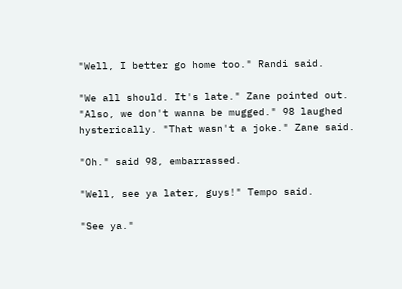"Well, I better go home too." Randi said.

"We all should. It's late." Zane pointed out. "Also, we don't wanna be mugged." 98 laughed hysterically. "That wasn't a joke." Zane said.

"Oh." said 98, embarrassed.

"Well, see ya later, guys!" Tempo said.

"See ya."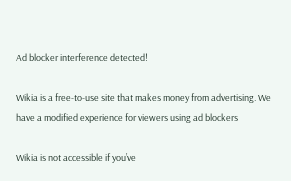Ad blocker interference detected!

Wikia is a free-to-use site that makes money from advertising. We have a modified experience for viewers using ad blockers

Wikia is not accessible if you’ve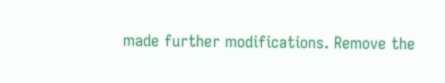made further modifications. Remove the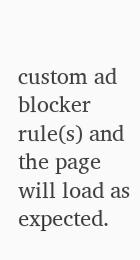custom ad blocker rule(s) and the page will load as expected.